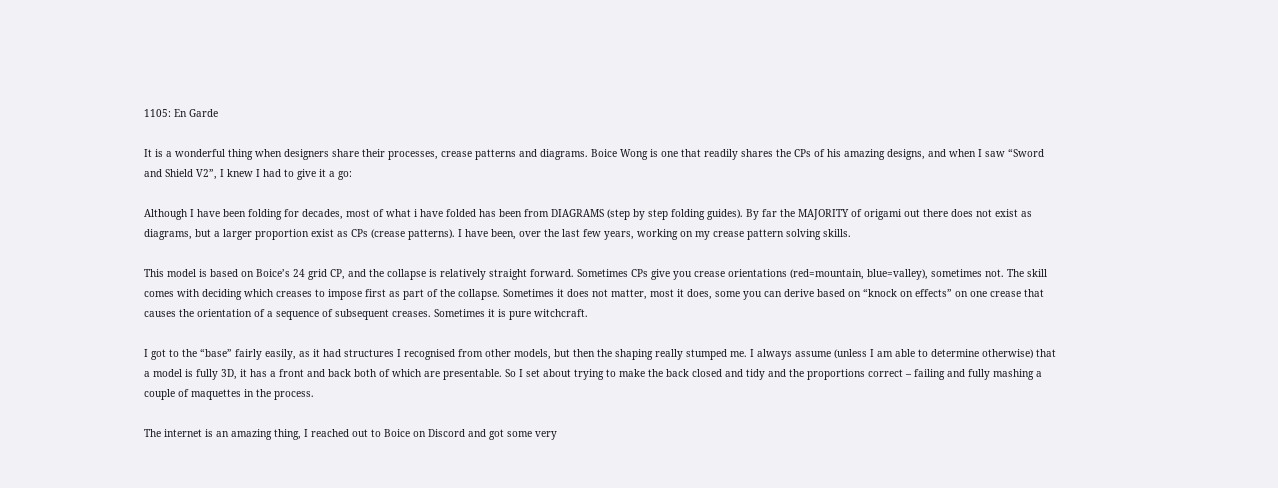1105: En Garde

It is a wonderful thing when designers share their processes, crease patterns and diagrams. Boice Wong is one that readily shares the CPs of his amazing designs, and when I saw “Sword and Shield V2”, I knew I had to give it a go:

Although I have been folding for decades, most of what i have folded has been from DIAGRAMS (step by step folding guides). By far the MAJORITY of origami out there does not exist as diagrams, but a larger proportion exist as CPs (crease patterns). I have been, over the last few years, working on my crease pattern solving skills.

This model is based on Boice’s 24 grid CP, and the collapse is relatively straight forward. Sometimes CPs give you crease orientations (red=mountain, blue=valley), sometimes not. The skill comes with deciding which creases to impose first as part of the collapse. Sometimes it does not matter, most it does, some you can derive based on “knock on effects” on one crease that causes the orientation of a sequence of subsequent creases. Sometimes it is pure witchcraft.

I got to the “base” fairly easily, as it had structures I recognised from other models, but then the shaping really stumped me. I always assume (unless I am able to determine otherwise) that a model is fully 3D, it has a front and back both of which are presentable. So I set about trying to make the back closed and tidy and the proportions correct – failing and fully mashing a couple of maquettes in the process.

The internet is an amazing thing, I reached out to Boice on Discord and got some very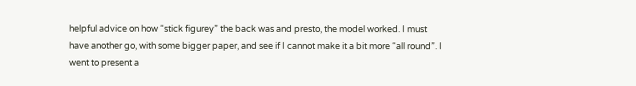helpful advice on how “stick figurey” the back was and presto, the model worked. I must have another go, with some bigger paper, and see if I cannot make it a bit more “all round”. I went to present a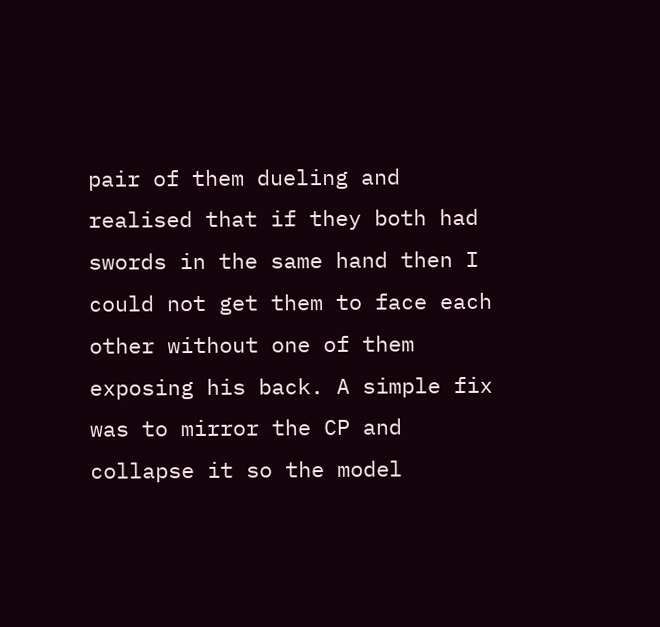pair of them dueling and realised that if they both had swords in the same hand then I could not get them to face each other without one of them exposing his back. A simple fix was to mirror the CP and collapse it so the model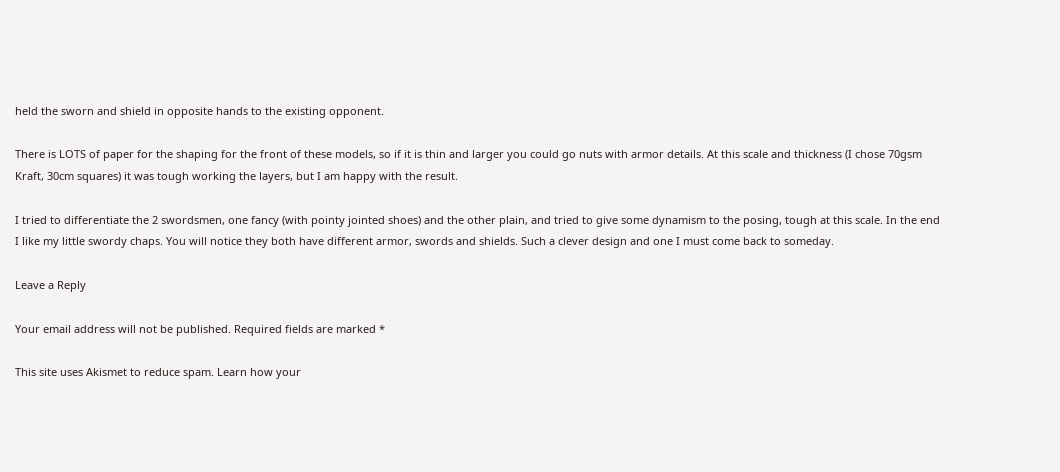held the sworn and shield in opposite hands to the existing opponent.

There is LOTS of paper for the shaping for the front of these models, so if it is thin and larger you could go nuts with armor details. At this scale and thickness (I chose 70gsm Kraft, 30cm squares) it was tough working the layers, but I am happy with the result.

I tried to differentiate the 2 swordsmen, one fancy (with pointy jointed shoes) and the other plain, and tried to give some dynamism to the posing, tough at this scale. In the end I like my little swordy chaps. You will notice they both have different armor, swords and shields. Such a clever design and one I must come back to someday.

Leave a Reply

Your email address will not be published. Required fields are marked *

This site uses Akismet to reduce spam. Learn how your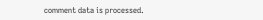comment data is processed.